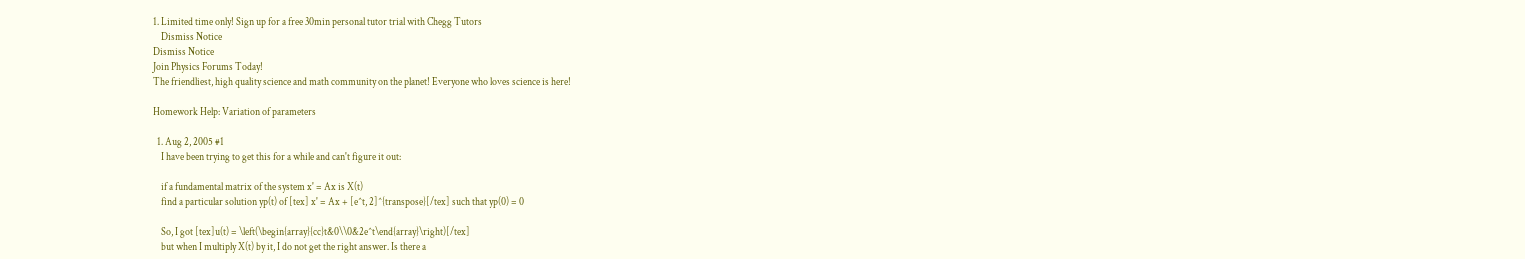1. Limited time only! Sign up for a free 30min personal tutor trial with Chegg Tutors
    Dismiss Notice
Dismiss Notice
Join Physics Forums Today!
The friendliest, high quality science and math community on the planet! Everyone who loves science is here!

Homework Help: Variation of parameters

  1. Aug 2, 2005 #1
    I have been trying to get this for a while and can't figure it out:

    if a fundamental matrix of the system x' = Ax is X(t)
    find a particular solution yp(t) of [tex] x' = Ax + [e^t, 2]^{transpose}[/tex] such that yp(0) = 0

    So, I got [tex]u(t) = \left(\begin{array}{cc}t&0\\0&2e^t\end{array}\right)[/tex]
    but when I multiply X(t) by it, I do not get the right answer. Is there a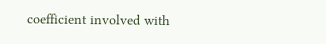coefficient involved with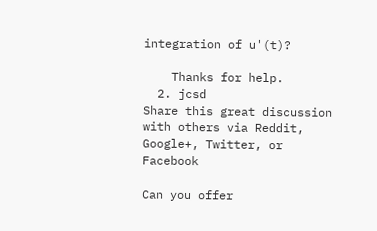integration of u'(t)?

    Thanks for help.
  2. jcsd
Share this great discussion with others via Reddit, Google+, Twitter, or Facebook

Can you offer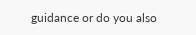guidance or do you also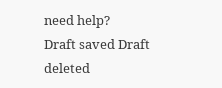need help?
Draft saved Draft deleted